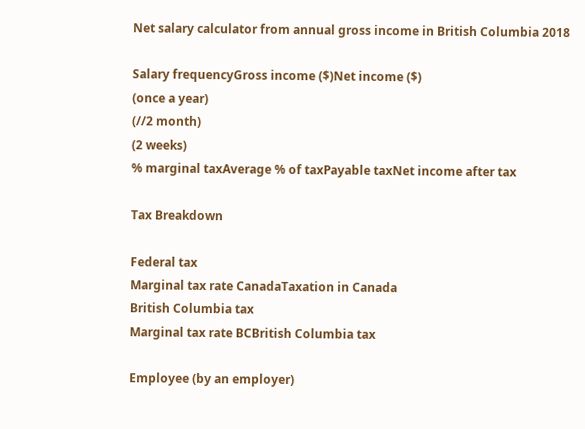Net salary calculator from annual gross income in British Columbia 2018

Salary frequencyGross income ($)Net income ($)
(once a year)
(//2 month)
(2 weeks)
% marginal taxAverage % of taxPayable taxNet income after tax

Tax Breakdown

Federal tax
Marginal tax rate CanadaTaxation in Canada
British Columbia tax
Marginal tax rate BCBritish Columbia tax

Employee (by an employer)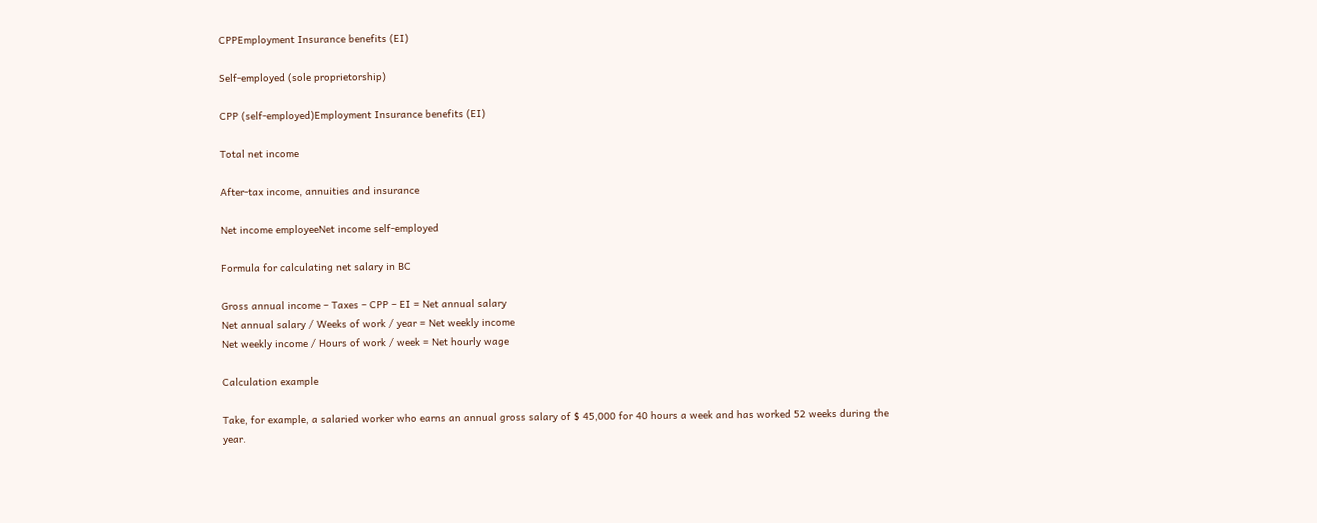CPPEmployment Insurance benefits (EI)

Self-employed (sole proprietorship)

CPP (self-employed)Employment Insurance benefits (EI)

Total net income

After-tax income, annuities and insurance

Net income employeeNet income self-employed

Formula for calculating net salary in BC

Gross annual income – Taxes – CPP – EI = Net annual salary
Net annual salary / Weeks of work / year = Net weekly income
Net weekly income / Hours of work / week = Net hourly wage

Calculation example

Take, for example, a salaried worker who earns an annual gross salary of $ 45,000 for 40 hours a week and has worked 52 weeks during the year.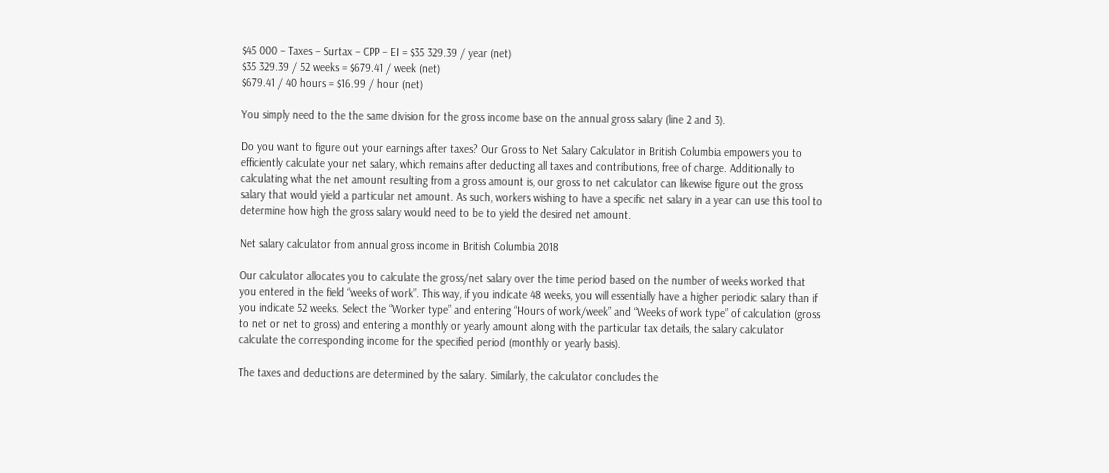$45 000 – Taxes – Surtax – CPP – EI = $35 329.39 / year (net)
$35 329.39 / 52 weeks = $679.41 / week (net)
$679.41 / 40 hours = $16.99 / hour (net)

You simply need to the the same division for the gross income base on the annual gross salary (line 2 and 3).

Do you want to figure out your earnings after taxes? Our Gross to Net Salary Calculator in British Columbia empowers you to efficiently calculate your net salary, which remains after deducting all taxes and contributions, free of charge. Additionally to calculating what the net amount resulting from a gross amount is, our gross to net calculator can likewise figure out the gross salary that would yield a particular net amount. As such, workers wishing to have a specific net salary in a year can use this tool to determine how high the gross salary would need to be to yield the desired net amount.

Net salary calculator from annual gross income in British Columbia 2018

Our calculator allocates you to calculate the gross/net salary over the time period based on the number of weeks worked that you entered in the field “weeks of work”. This way, if you indicate 48 weeks, you will essentially have a higher periodic salary than if you indicate 52 weeks. Select the “Worker type” and entering “Hours of work/week” and “Weeks of work type” of calculation (gross to net or net to gross) and entering a monthly or yearly amount along with the particular tax details, the salary calculator calculate the corresponding income for the specified period (monthly or yearly basis).

The taxes and deductions are determined by the salary. Similarly, the calculator concludes the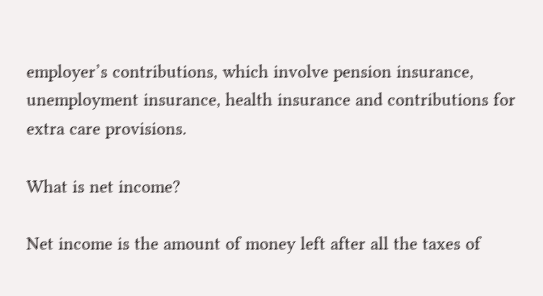employer’s contributions, which involve pension insurance, unemployment insurance, health insurance and contributions for extra care provisions.

What is net income?

Net income is the amount of money left after all the taxes of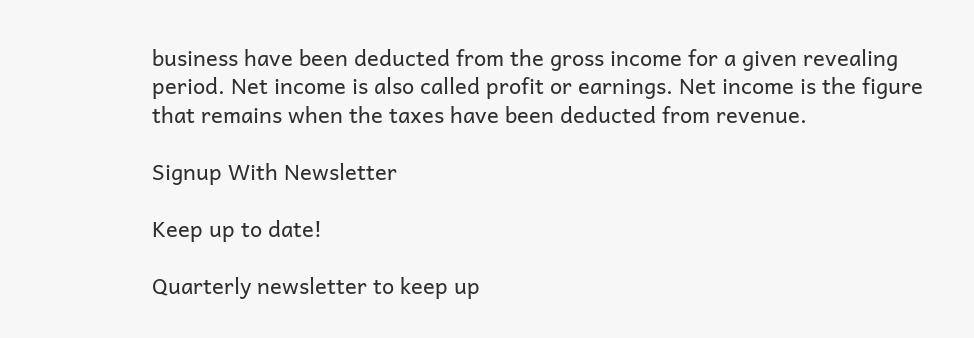business have been deducted from the gross income for a given revealing period. Net income is also called profit or earnings. Net income is the figure that remains when the taxes have been deducted from revenue.

Signup With Newsletter

Keep up to date!

Quarterly newsletter to keep up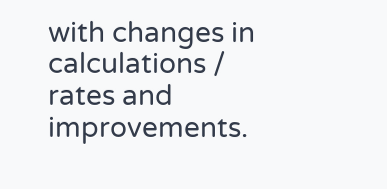with changes in calculations / rates and improvements.